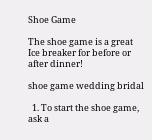Shoe Game

The shoe game is a great Ice breaker for before or after dinner!

shoe game wedding bridal

  1. To start the shoe game, ask a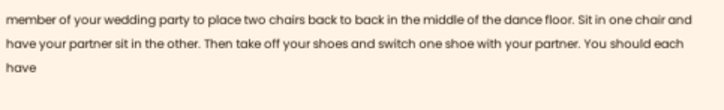member of your wedding party to place two chairs back to back in the middle of the dance floor. Sit in one chair and have your partner sit in the other. Then take off your shoes and switch one shoe with your partner. You should each have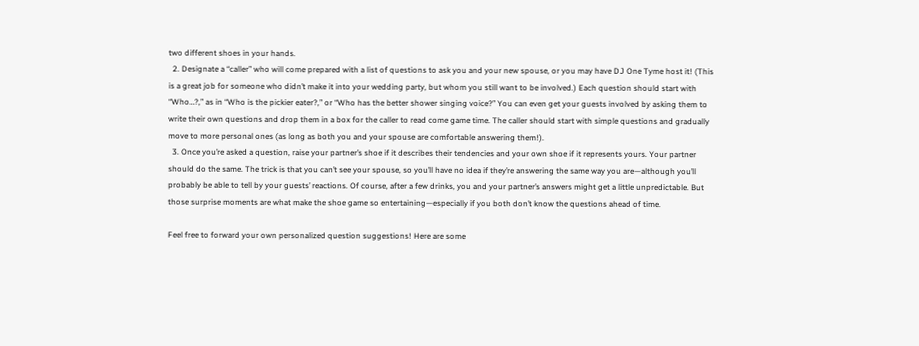two different shoes in your hands.
  2. Designate a “caller” who will come prepared with a list of questions to ask you and your new spouse, or you may have DJ One Tyme host it! (This is a great job for someone who didn’t make it into your wedding party, but whom you still want to be involved.) Each question should start with “Who…?,” as in “Who is the pickier eater?,” or “Who has the better shower singing voice?” You can even get your guests involved by asking them to write their own questions and drop them in a box for the caller to read come game time. The caller should start with simple questions and gradually move to more personal ones (as long as both you and your spouse are comfortable answering them!).
  3. Once you’re asked a question, raise your partner’s shoe if it describes their tendencies and your own shoe if it represents yours. Your partner should do the same. The trick is that you can’t see your spouse, so you’ll have no idea if they’re answering the same way you are—although you’ll probably be able to tell by your guests’ reactions. Of course, after a few drinks, you and your partner’s answers might get a little unpredictable. But those surprise moments are what make the shoe game so entertaining—especially if you both don’t know the questions ahead of time.

Feel free to forward your own personalized question suggestions! Here are some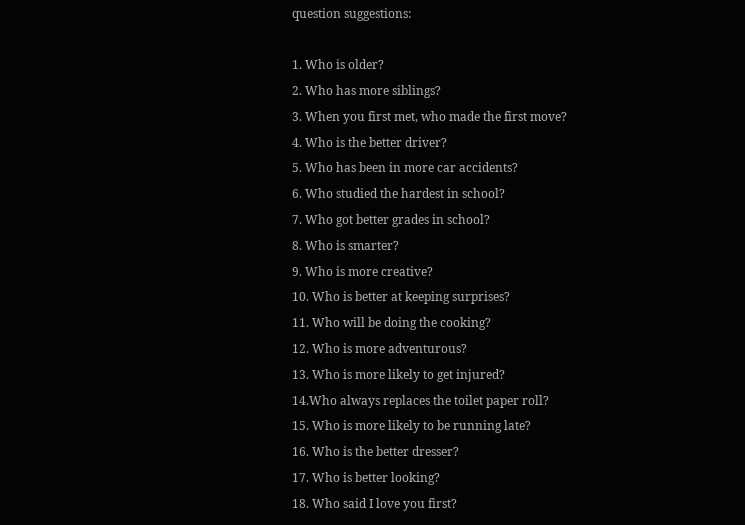question suggestions:

1. Who is older?
2. Who has more siblings?
3. When you first met, who made the first move?
4. Who is the better driver?
5. Who has been in more car accidents?
6. Who studied the hardest in school?
7. Who got better grades in school?
8. Who is smarter?
9. Who is more creative?
10. Who is better at keeping surprises?
11. Who will be doing the cooking?
12. Who is more adventurous?
13. Who is more likely to get injured?
14.Who always replaces the toilet paper roll?
15. Who is more likely to be running late?
16. Who is the better dresser?
17. Who is better looking?
18. Who said I love you first?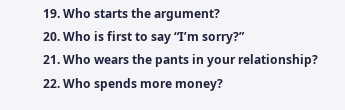19. Who starts the argument?
20. Who is first to say “I’m sorry?”
21. Who wears the pants in your relationship?
22. Who spends more money?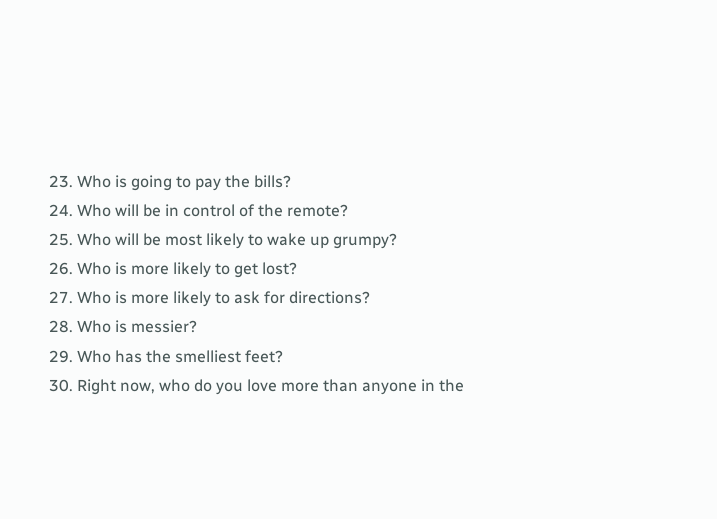23. Who is going to pay the bills?
24. Who will be in control of the remote?
25. Who will be most likely to wake up grumpy?
26. Who is more likely to get lost?
27. Who is more likely to ask for directions?
28. Who is messier?
29. Who has the smelliest feet?
30. Right now, who do you love more than anyone in the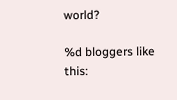world?

%d bloggers like this: